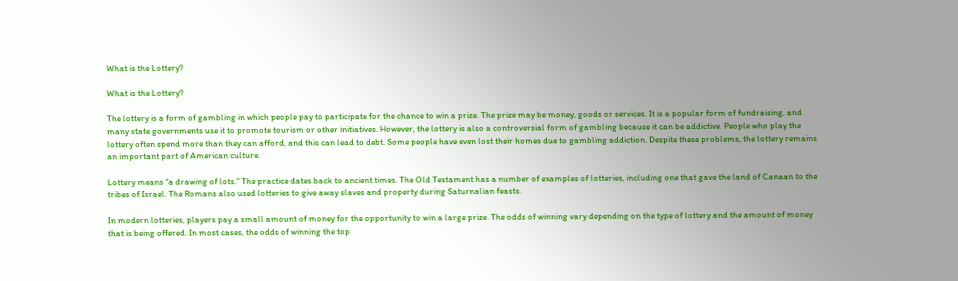What is the Lottery?

What is the Lottery?

The lottery is a form of gambling in which people pay to participate for the chance to win a prize. The prize may be money, goods or services. It is a popular form of fundraising, and many state governments use it to promote tourism or other initiatives. However, the lottery is also a controversial form of gambling because it can be addictive. People who play the lottery often spend more than they can afford, and this can lead to debt. Some people have even lost their homes due to gambling addiction. Despite these problems, the lottery remains an important part of American culture.

Lottery means “a drawing of lots.” The practice dates back to ancient times. The Old Testament has a number of examples of lotteries, including one that gave the land of Canaan to the tribes of Israel. The Romans also used lotteries to give away slaves and property during Saturnalian feasts.

In modern lotteries, players pay a small amount of money for the opportunity to win a large prize. The odds of winning vary depending on the type of lottery and the amount of money that is being offered. In most cases, the odds of winning the top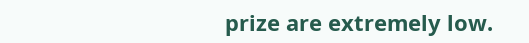prize are extremely low.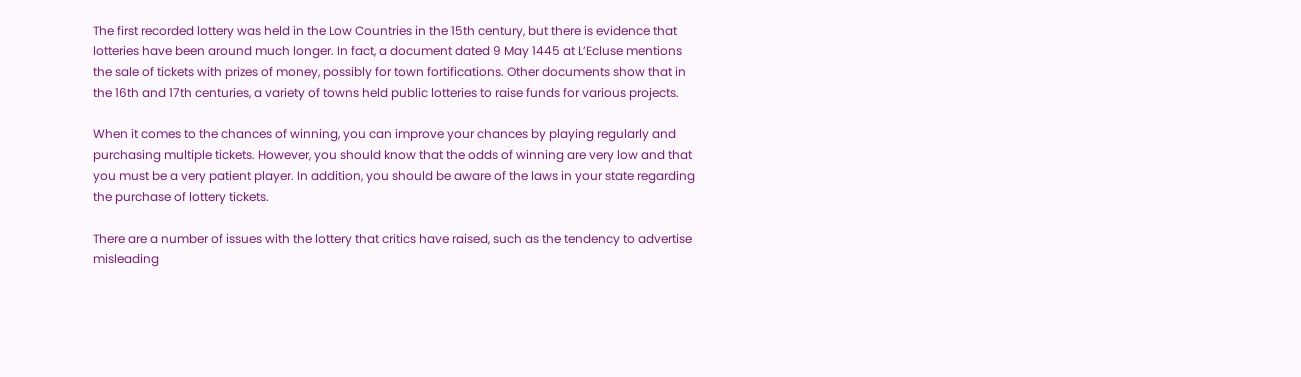The first recorded lottery was held in the Low Countries in the 15th century, but there is evidence that lotteries have been around much longer. In fact, a document dated 9 May 1445 at L’Ecluse mentions the sale of tickets with prizes of money, possibly for town fortifications. Other documents show that in the 16th and 17th centuries, a variety of towns held public lotteries to raise funds for various projects.

When it comes to the chances of winning, you can improve your chances by playing regularly and purchasing multiple tickets. However, you should know that the odds of winning are very low and that you must be a very patient player. In addition, you should be aware of the laws in your state regarding the purchase of lottery tickets.

There are a number of issues with the lottery that critics have raised, such as the tendency to advertise misleading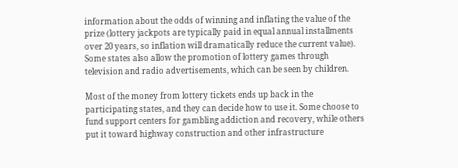information about the odds of winning and inflating the value of the prize (lottery jackpots are typically paid in equal annual installments over 20 years, so inflation will dramatically reduce the current value). Some states also allow the promotion of lottery games through television and radio advertisements, which can be seen by children.

Most of the money from lottery tickets ends up back in the participating states, and they can decide how to use it. Some choose to fund support centers for gambling addiction and recovery, while others put it toward highway construction and other infrastructure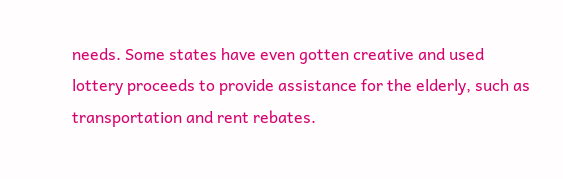needs. Some states have even gotten creative and used lottery proceeds to provide assistance for the elderly, such as transportation and rent rebates.